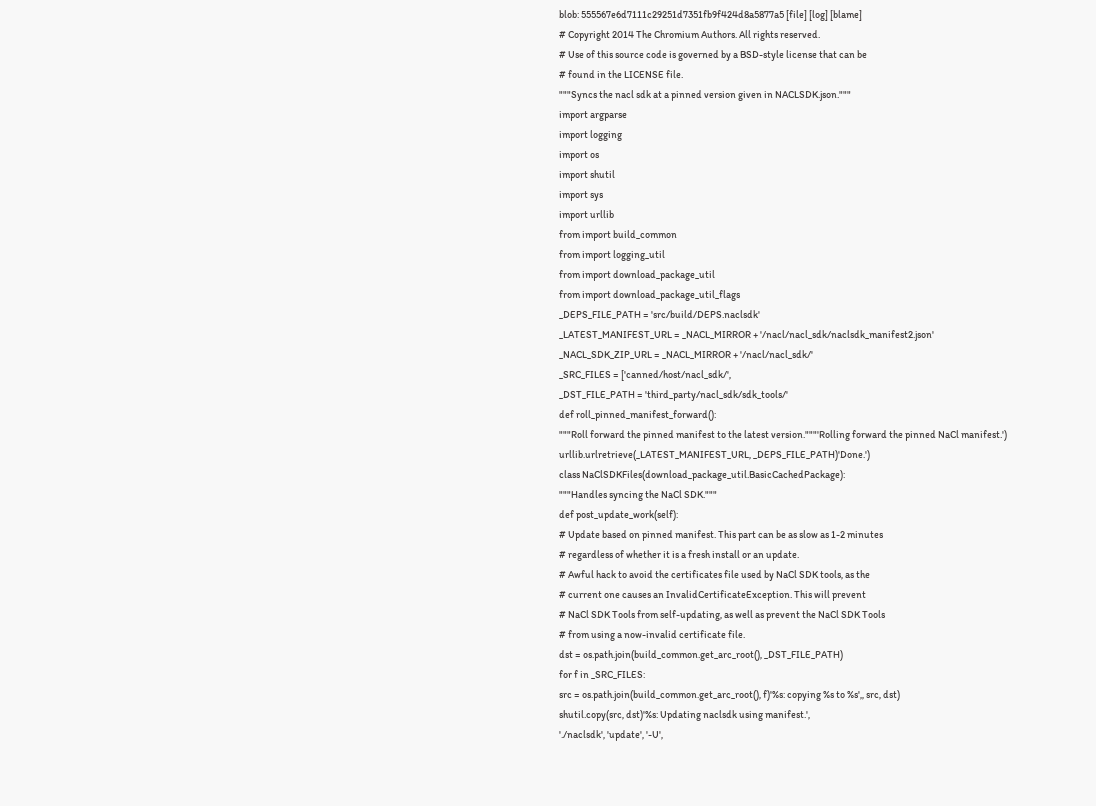blob: 555567e6d7111c29251d7351fb9f424d8a5877a5 [file] [log] [blame]
# Copyright 2014 The Chromium Authors. All rights reserved.
# Use of this source code is governed by a BSD-style license that can be
# found in the LICENSE file.
"""Syncs the nacl sdk at a pinned version given in NACLSDK.json."""
import argparse
import logging
import os
import shutil
import sys
import urllib
from import build_common
from import logging_util
from import download_package_util
from import download_package_util_flags
_DEPS_FILE_PATH = 'src/build/DEPS.naclsdk'
_LATEST_MANIFEST_URL = _NACL_MIRROR + '/nacl/nacl_sdk/naclsdk_manifest2.json'
_NACL_SDK_ZIP_URL = _NACL_MIRROR + '/nacl/nacl_sdk/'
_SRC_FILES = ['canned/host/nacl_sdk/',
_DST_FILE_PATH = 'third_party/nacl_sdk/sdk_tools/'
def roll_pinned_manifest_forward():
"""Roll forward the pinned manifest to the latest version."""'Rolling forward the pinned NaCl manifest.')
urllib.urlretrieve(_LATEST_MANIFEST_URL, _DEPS_FILE_PATH)'Done.')
class NaClSDKFiles(download_package_util.BasicCachedPackage):
"""Handles syncing the NaCl SDK."""
def post_update_work(self):
# Update based on pinned manifest. This part can be as slow as 1-2 minutes
# regardless of whether it is a fresh install or an update.
# Awful hack to avoid the certificates file used by NaCl SDK tools, as the
# current one causes an InvalidCertificateException. This will prevent
# NaCl SDK Tools from self-updating, as well as prevent the NaCl SDK Tools
# from using a now-invalid certificate file.
dst = os.path.join(build_common.get_arc_root(), _DST_FILE_PATH)
for f in _SRC_FILES:
src = os.path.join(build_common.get_arc_root(), f)'%s: copying %s to %s',, src, dst)
shutil.copy(src, dst)'%s: Updating naclsdk using manifest.',
'./naclsdk', 'update', '-U',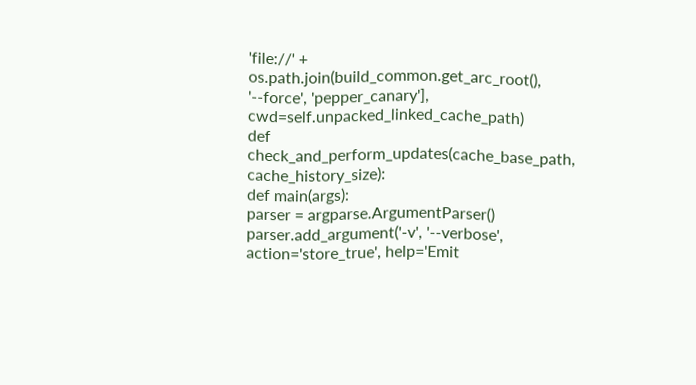'file://' + os.path.join(build_common.get_arc_root(),
'--force', 'pepper_canary'], cwd=self.unpacked_linked_cache_path)
def check_and_perform_updates(cache_base_path, cache_history_size):
def main(args):
parser = argparse.ArgumentParser()
parser.add_argument('-v', '--verbose', action='store_true', help='Emit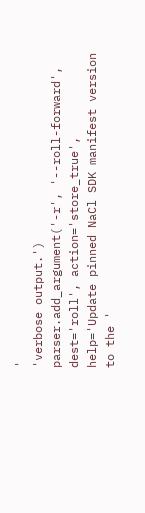'
'verbose output.')
parser.add_argument('-r', '--roll-forward', dest='roll', action='store_true',
help='Update pinned NaCl SDK manifest version to the '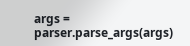args = parser.parse_args(args)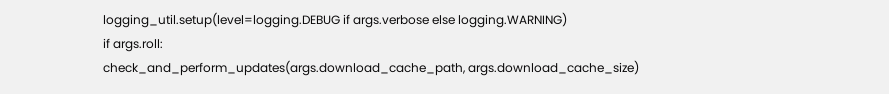logging_util.setup(level=logging.DEBUG if args.verbose else logging.WARNING)
if args.roll:
check_and_perform_updates(args.download_cache_path, args.download_cache_size)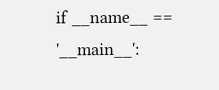if __name__ == '__main__':